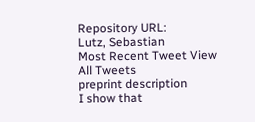Repository URL:
Lutz, Sebastian
Most Recent Tweet View All Tweets
preprint description
I show that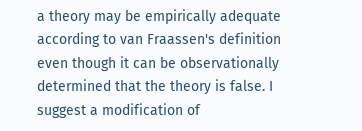a theory may be empirically adequate according to van Fraassen's definition even though it can be observationally determined that the theory is false. I suggest a modification of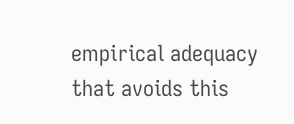empirical adequacy that avoids this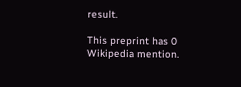result.

This preprint has 0 Wikipedia mention.